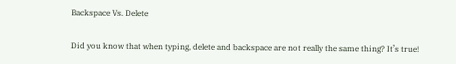Backspace Vs. Delete

Did you know that when typing, delete and backspace are not really the same thing? It’s true!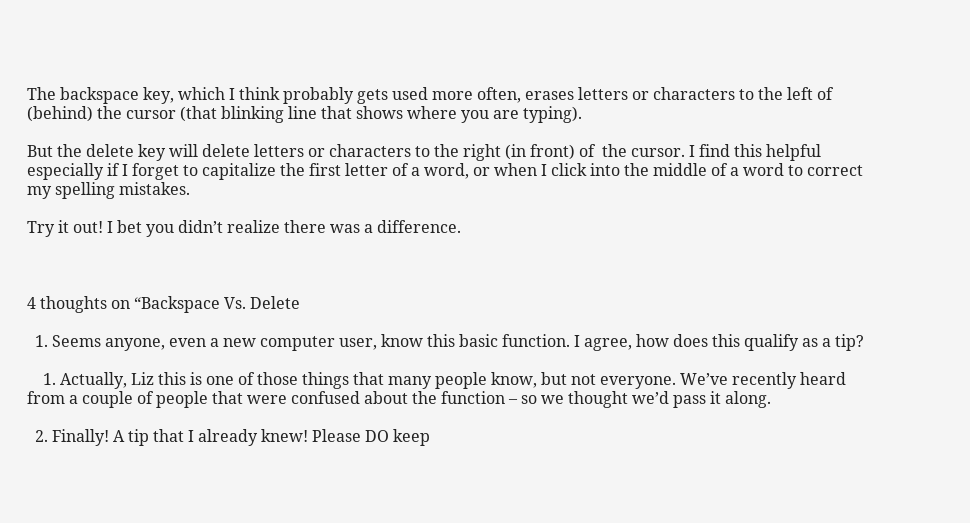The backspace key, which I think probably gets used more often, erases letters or characters to the left of (behind) the cursor (that blinking line that shows where you are typing).

But the delete key will delete letters or characters to the right (in front) of  the cursor. I find this helpful especially if I forget to capitalize the first letter of a word, or when I click into the middle of a word to correct my spelling mistakes.

Try it out! I bet you didn’t realize there was a difference.



4 thoughts on “Backspace Vs. Delete

  1. Seems anyone, even a new computer user, know this basic function. I agree, how does this qualify as a tip?

    1. Actually, Liz this is one of those things that many people know, but not everyone. We’ve recently heard from a couple of people that were confused about the function – so we thought we’d pass it along.

  2. Finally! A tip that I already knew! Please DO keep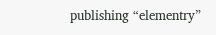publishing “elementry”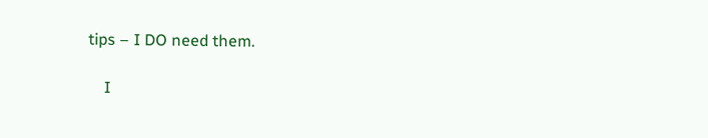tips – I DO need them.

    I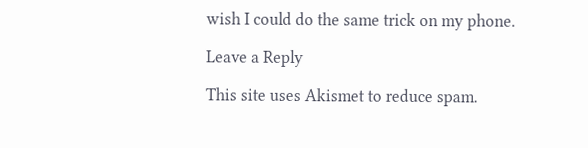wish I could do the same trick on my phone.

Leave a Reply

This site uses Akismet to reduce spam.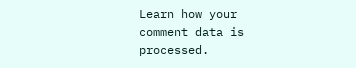Learn how your comment data is processed.